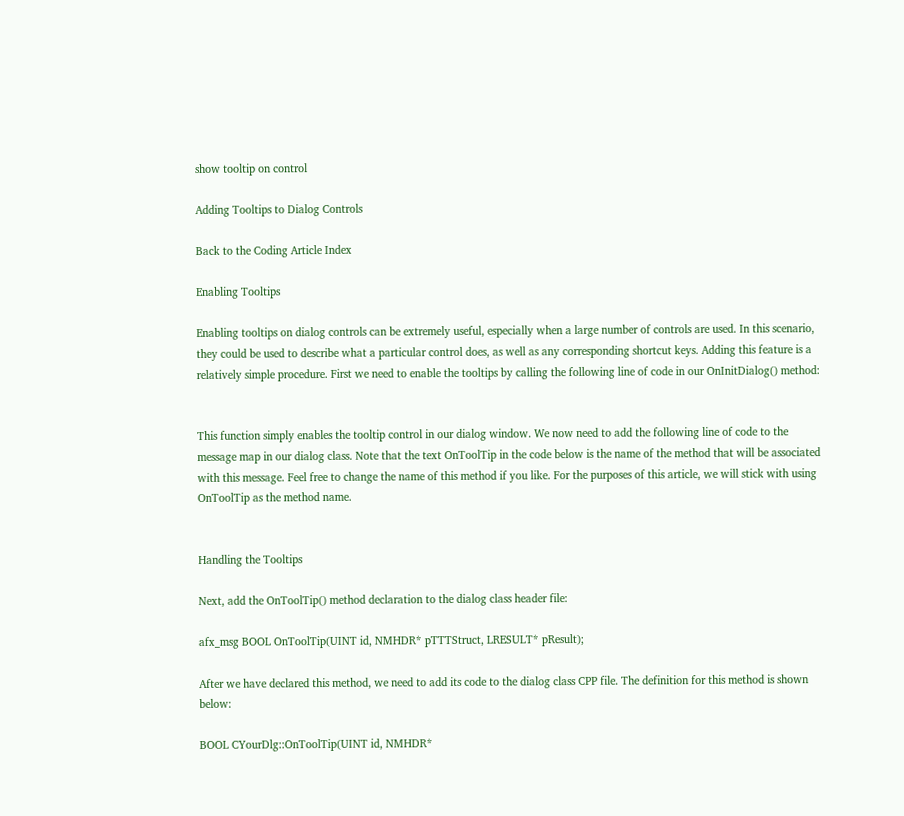show tooltip on control

Adding Tooltips to Dialog Controls

Back to the Coding Article Index

Enabling Tooltips

Enabling tooltips on dialog controls can be extremely useful, especially when a large number of controls are used. In this scenario, they could be used to describe what a particular control does, as well as any corresponding shortcut keys. Adding this feature is a relatively simple procedure. First we need to enable the tooltips by calling the following line of code in our OnInitDialog() method:


This function simply enables the tooltip control in our dialog window. We now need to add the following line of code to the message map in our dialog class. Note that the text OnToolTip in the code below is the name of the method that will be associated with this message. Feel free to change the name of this method if you like. For the purposes of this article, we will stick with using OnToolTip as the method name.


Handling the Tooltips

Next, add the OnToolTip() method declaration to the dialog class header file:

afx_msg BOOL OnToolTip(UINT id, NMHDR* pTTTStruct, LRESULT* pResult);

After we have declared this method, we need to add its code to the dialog class CPP file. The definition for this method is shown below:

BOOL CYourDlg::OnToolTip(UINT id, NMHDR*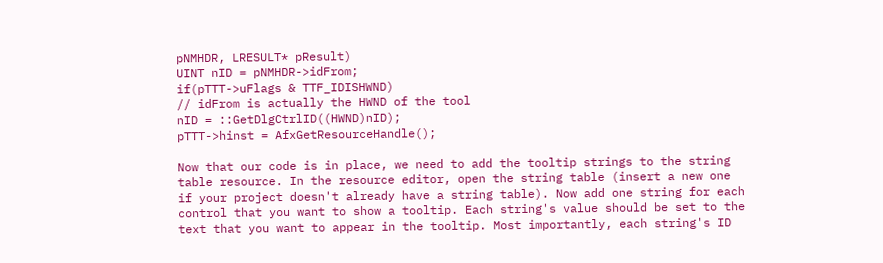pNMHDR, LRESULT* pResult)
UINT nID = pNMHDR->idFrom;
if(pTTT->uFlags & TTF_IDISHWND)
// idFrom is actually the HWND of the tool
nID = ::GetDlgCtrlID((HWND)nID);
pTTT->hinst = AfxGetResourceHandle();

Now that our code is in place, we need to add the tooltip strings to the string table resource. In the resource editor, open the string table (insert a new one if your project doesn't already have a string table). Now add one string for each control that you want to show a tooltip. Each string's value should be set to the text that you want to appear in the tooltip. Most importantly, each string's ID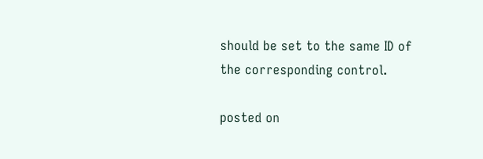should be set to the same ID of the corresponding control.

posted on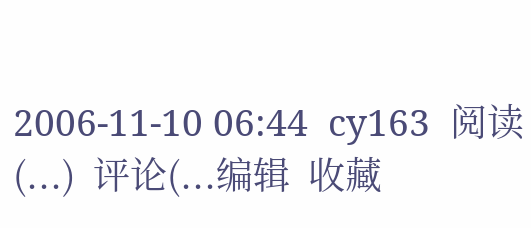2006-11-10 06:44  cy163  阅读(...)  评论(...编辑  收藏